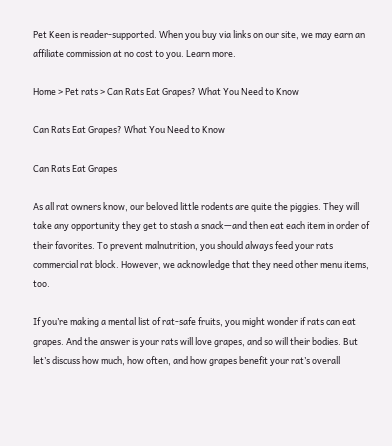Pet Keen is reader-supported. When you buy via links on our site, we may earn an affiliate commission at no cost to you. Learn more.

Home > Pet rats > Can Rats Eat Grapes? What You Need to Know

Can Rats Eat Grapes? What You Need to Know

Can Rats Eat Grapes

As all rat owners know, our beloved little rodents are quite the piggies. They will take any opportunity they get to stash a snack—and then eat each item in order of their favorites. To prevent malnutrition, you should always feed your rats commercial rat block. However, we acknowledge that they need other menu items, too.

If you’re making a mental list of rat-safe fruits, you might wonder if rats can eat grapes. And the answer is your rats will love grapes, and so will their bodies. But let’s discuss how much, how often, and how grapes benefit your rat’s overall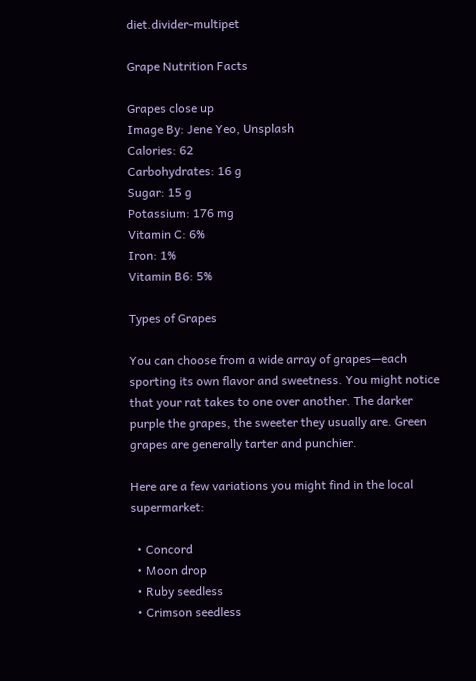diet.divider-multipet

Grape Nutrition Facts

Grapes close up
Image By: Jene Yeo, Unsplash
Calories: 62
Carbohydrates: 16 g
Sugar: 15 g
Potassium: 176 mg
Vitamin C: 6%
Iron: 1%
Vitamin B6: 5%

Types of Grapes

You can choose from a wide array of grapes—each sporting its own flavor and sweetness. You might notice that your rat takes to one over another. The darker purple the grapes, the sweeter they usually are. Green grapes are generally tarter and punchier.

Here are a few variations you might find in the local supermarket:

  • Concord
  • Moon drop
  • Ruby seedless
  • Crimson seedless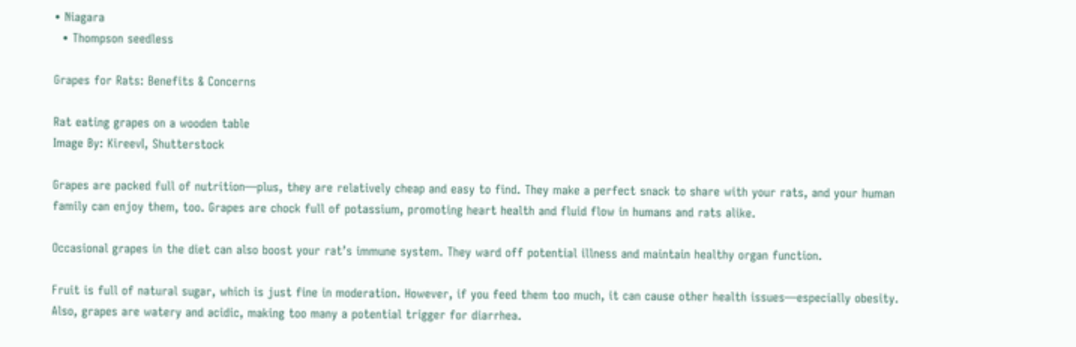• Niagara
  • Thompson seedless

Grapes for Rats: Benefits & Concerns

Rat eating grapes on a wooden table
Image By: KireevI, Shutterstock

Grapes are packed full of nutrition—plus, they are relatively cheap and easy to find. They make a perfect snack to share with your rats, and your human family can enjoy them, too. Grapes are chock full of potassium, promoting heart health and fluid flow in humans and rats alike.

Occasional grapes in the diet can also boost your rat’s immune system. They ward off potential illness and maintain healthy organ function.

Fruit is full of natural sugar, which is just fine in moderation. However, if you feed them too much, it can cause other health issues—especially obesity. Also, grapes are watery and acidic, making too many a potential trigger for diarrhea.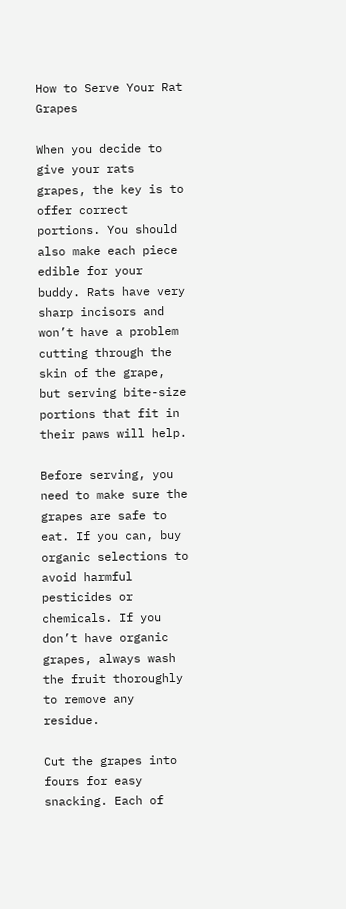How to Serve Your Rat Grapes

When you decide to give your rats grapes, the key is to offer correct portions. You should also make each piece edible for your buddy. Rats have very sharp incisors and won’t have a problem cutting through the skin of the grape, but serving bite-size portions that fit in their paws will help.

Before serving, you need to make sure the grapes are safe to eat. If you can, buy organic selections to avoid harmful pesticides or chemicals. If you don’t have organic grapes, always wash the fruit thoroughly to remove any residue.

Cut the grapes into fours for easy snacking. Each of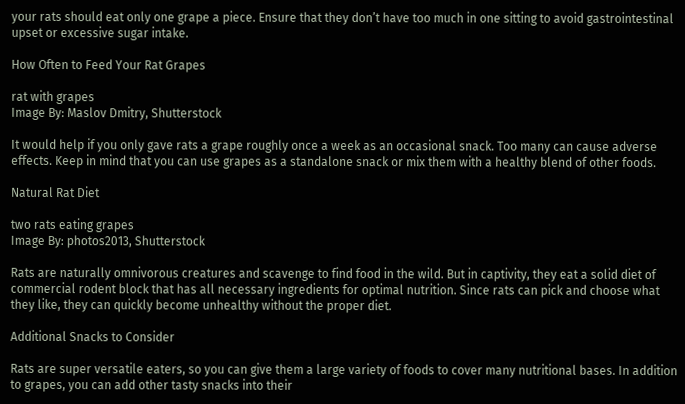your rats should eat only one grape a piece. Ensure that they don’t have too much in one sitting to avoid gastrointestinal upset or excessive sugar intake.

How Often to Feed Your Rat Grapes

rat with grapes
Image By: Maslov Dmitry, Shutterstock

It would help if you only gave rats a grape roughly once a week as an occasional snack. Too many can cause adverse effects. Keep in mind that you can use grapes as a standalone snack or mix them with a healthy blend of other foods.

Natural Rat Diet

two rats eating grapes
Image By: photos2013, Shutterstock

Rats are naturally omnivorous creatures and scavenge to find food in the wild. But in captivity, they eat a solid diet of commercial rodent block that has all necessary ingredients for optimal nutrition. Since rats can pick and choose what they like, they can quickly become unhealthy without the proper diet.

Additional Snacks to Consider

Rats are super versatile eaters, so you can give them a large variety of foods to cover many nutritional bases. In addition to grapes, you can add other tasty snacks into their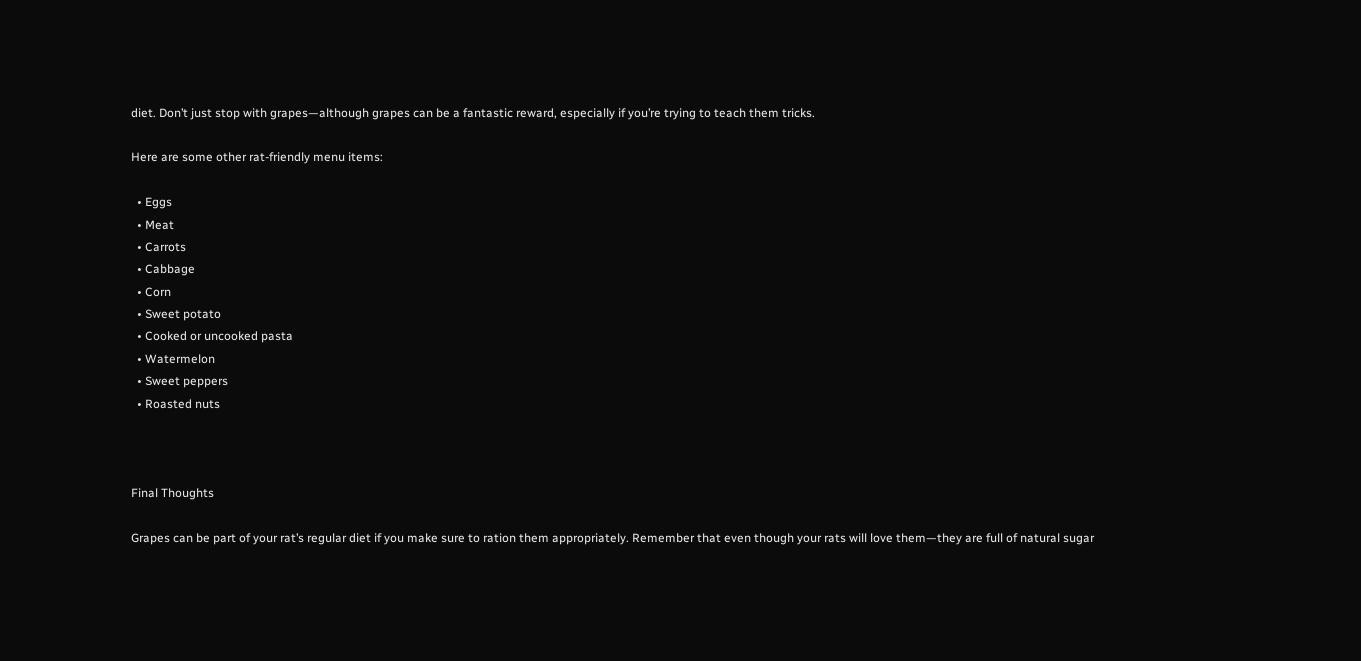diet. Don’t just stop with grapes—although grapes can be a fantastic reward, especially if you’re trying to teach them tricks.

Here are some other rat-friendly menu items:

  • Eggs
  • Meat
  • Carrots
  • Cabbage
  • Corn
  • Sweet potato
  • Cooked or uncooked pasta
  • Watermelon
  • Sweet peppers
  • Roasted nuts



Final Thoughts

Grapes can be part of your rat’s regular diet if you make sure to ration them appropriately. Remember that even though your rats will love them—they are full of natural sugar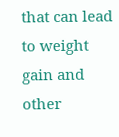that can lead to weight gain and other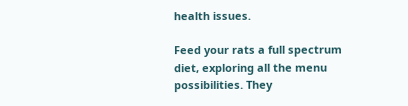health issues.

Feed your rats a full spectrum diet, exploring all the menu possibilities. They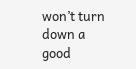won’t turn down a good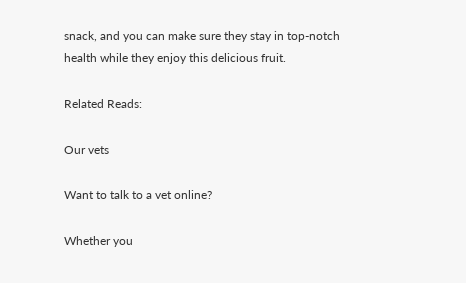snack, and you can make sure they stay in top-notch health while they enjoy this delicious fruit.

Related Reads:

Our vets

Want to talk to a vet online?

Whether you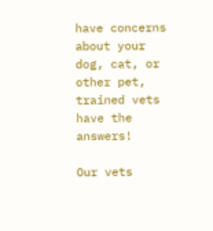have concerns about your dog, cat, or other pet, trained vets have the answers!

Our vets